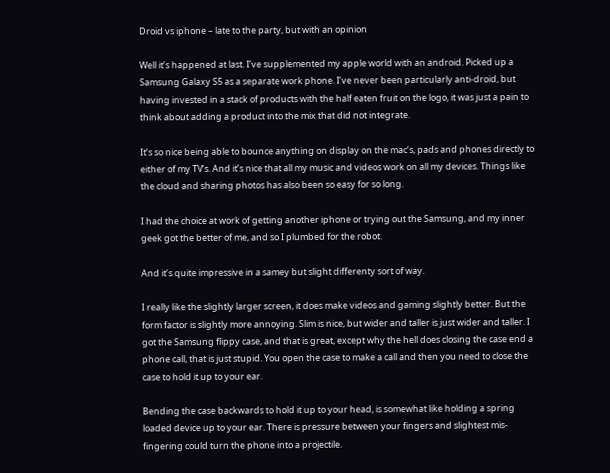Droid vs iphone – late to the party, but with an opinion

Well it’s happened at last. I’ve supplemented my apple world with an android. Picked up a Samsung Galaxy S5 as a separate work phone. I’ve never been particularly anti-droid, but having invested in a stack of products with the half eaten fruit on the logo, it was just a pain to think about adding a product into the mix that did not integrate.

It’s so nice being able to bounce anything on display on the mac’s, pads and phones directly to either of my TV’s. And it’s nice that all my music and videos work on all my devices. Things like the cloud and sharing photos has also been so easy for so long.

I had the choice at work of getting another iphone or trying out the Samsung, and my inner geek got the better of me, and so I plumbed for the robot.

And it’s quite impressive in a samey but slight differenty sort of way.

I really like the slightly larger screen, it does make videos and gaming slightly better. But the form factor is slightly more annoying. Slim is nice, but wider and taller is just wider and taller. I got the Samsung flippy case, and that is great, except why the hell does closing the case end a phone call, that is just stupid. You open the case to make a call and then you need to close the case to hold it up to your ear.

Bending the case backwards to hold it up to your head, is somewhat like holding a spring loaded device up to your ear. There is pressure between your fingers and slightest mis-fingering could turn the phone into a projectile.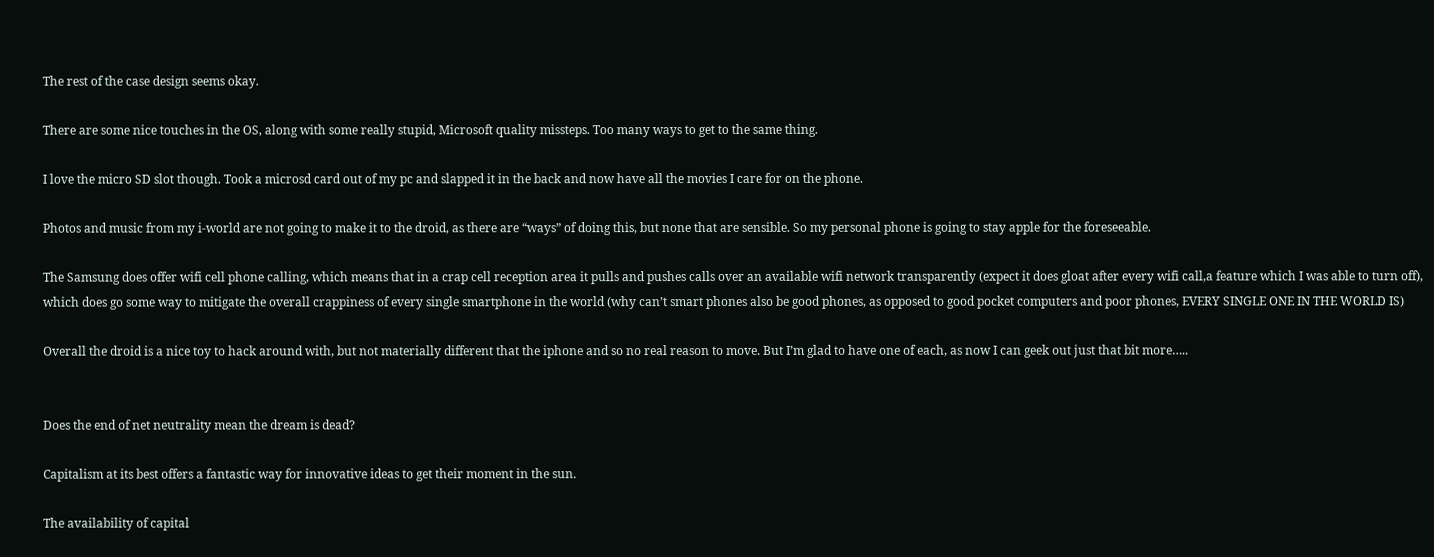The rest of the case design seems okay.

There are some nice touches in the OS, along with some really stupid, Microsoft quality missteps. Too many ways to get to the same thing.

I love the micro SD slot though. Took a microsd card out of my pc and slapped it in the back and now have all the movies I care for on the phone.

Photos and music from my i-world are not going to make it to the droid, as there are “ways” of doing this, but none that are sensible. So my personal phone is going to stay apple for the foreseeable.

The Samsung does offer wifi cell phone calling, which means that in a crap cell reception area it pulls and pushes calls over an available wifi network transparently (expect it does gloat after every wifi call,a feature which I was able to turn off), which does go some way to mitigate the overall crappiness of every single smartphone in the world (why can’t smart phones also be good phones, as opposed to good pocket computers and poor phones, EVERY SINGLE ONE IN THE WORLD IS)

Overall the droid is a nice toy to hack around with, but not materially different that the iphone and so no real reason to move. But I’m glad to have one of each, as now I can geek out just that bit more…..


Does the end of net neutrality mean the dream is dead?

Capitalism at its best offers a fantastic way for innovative ideas to get their moment in the sun.

The availability of capital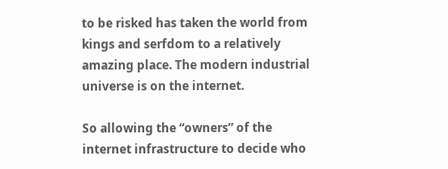to be risked has taken the world from kings and serfdom to a relatively amazing place. The modern industrial universe is on the internet.

So allowing the “owners” of the internet infrastructure to decide who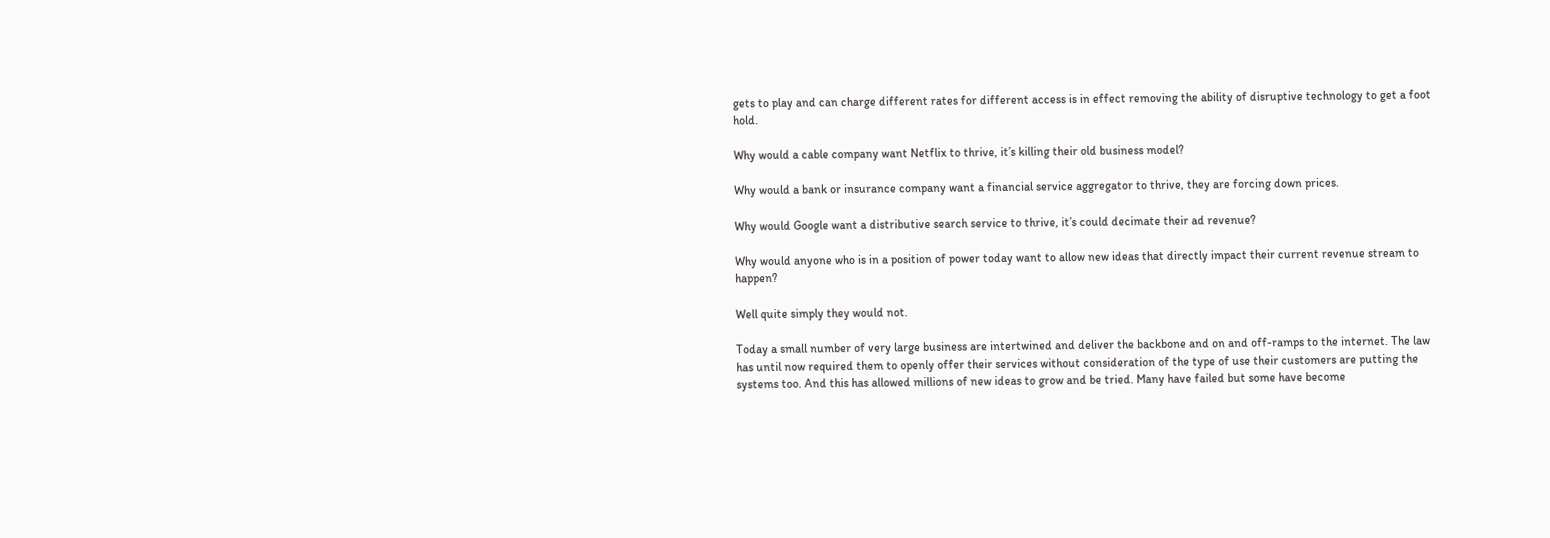gets to play and can charge different rates for different access is in effect removing the ability of disruptive technology to get a foot hold.

Why would a cable company want Netflix to thrive, it’s killing their old business model?

Why would a bank or insurance company want a financial service aggregator to thrive, they are forcing down prices.

Why would Google want a distributive search service to thrive, it’s could decimate their ad revenue?

Why would anyone who is in a position of power today want to allow new ideas that directly impact their current revenue stream to happen?

Well quite simply they would not.

Today a small number of very large business are intertwined and deliver the backbone and on and off-ramps to the internet. The law has until now required them to openly offer their services without consideration of the type of use their customers are putting the systems too. And this has allowed millions of new ideas to grow and be tried. Many have failed but some have become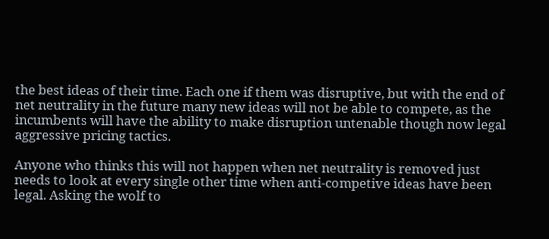the best ideas of their time. Each one if them was disruptive, but with the end of net neutrality in the future many new ideas will not be able to compete, as the incumbents will have the ability to make disruption untenable though now legal aggressive pricing tactics.

Anyone who thinks this will not happen when net neutrality is removed just needs to look at every single other time when anti-competive ideas have been legal. Asking the wolf to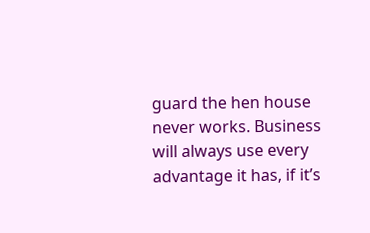guard the hen house never works. Business will always use every advantage it has, if it’s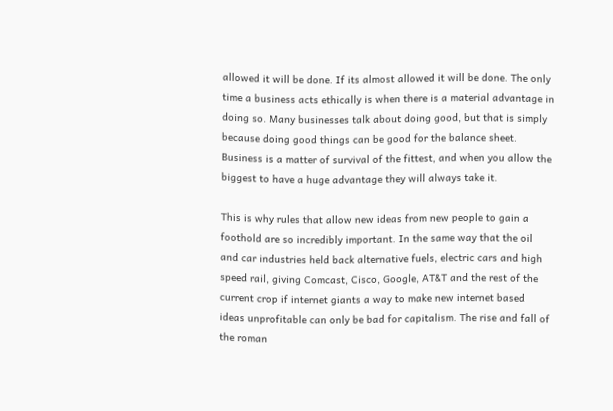allowed it will be done. If its almost allowed it will be done. The only time a business acts ethically is when there is a material advantage in doing so. Many businesses talk about doing good, but that is simply because doing good things can be good for the balance sheet. Business is a matter of survival of the fittest, and when you allow the biggest to have a huge advantage they will always take it.

This is why rules that allow new ideas from new people to gain a foothold are so incredibly important. In the same way that the oil and car industries held back alternative fuels, electric cars and high speed rail, giving Comcast, Cisco, Google, AT&T and the rest of the current crop if internet giants a way to make new internet based ideas unprofitable can only be bad for capitalism. The rise and fall of the roman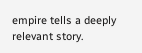empire tells a deeply relevant story.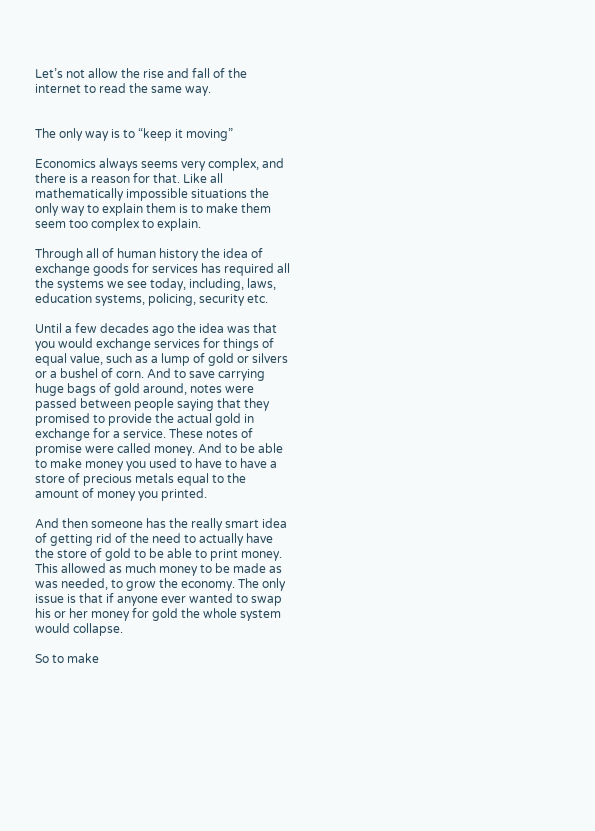Let’s not allow the rise and fall of the internet to read the same way.


The only way is to “keep it moving”

Economics always seems very complex, and there is a reason for that. Like all mathematically impossible situations the only way to explain them is to make them seem too complex to explain.

Through all of human history the idea of exchange goods for services has required all the systems we see today, including, laws, education systems, policing, security etc.

Until a few decades ago the idea was that you would exchange services for things of equal value, such as a lump of gold or silvers or a bushel of corn. And to save carrying huge bags of gold around, notes were passed between people saying that they promised to provide the actual gold in exchange for a service. These notes of promise were called money. And to be able to make money you used to have to have a store of precious metals equal to the amount of money you printed.

And then someone has the really smart idea of getting rid of the need to actually have the store of gold to be able to print money. This allowed as much money to be made as was needed, to grow the economy. The only issue is that if anyone ever wanted to swap his or her money for gold the whole system would collapse.

So to make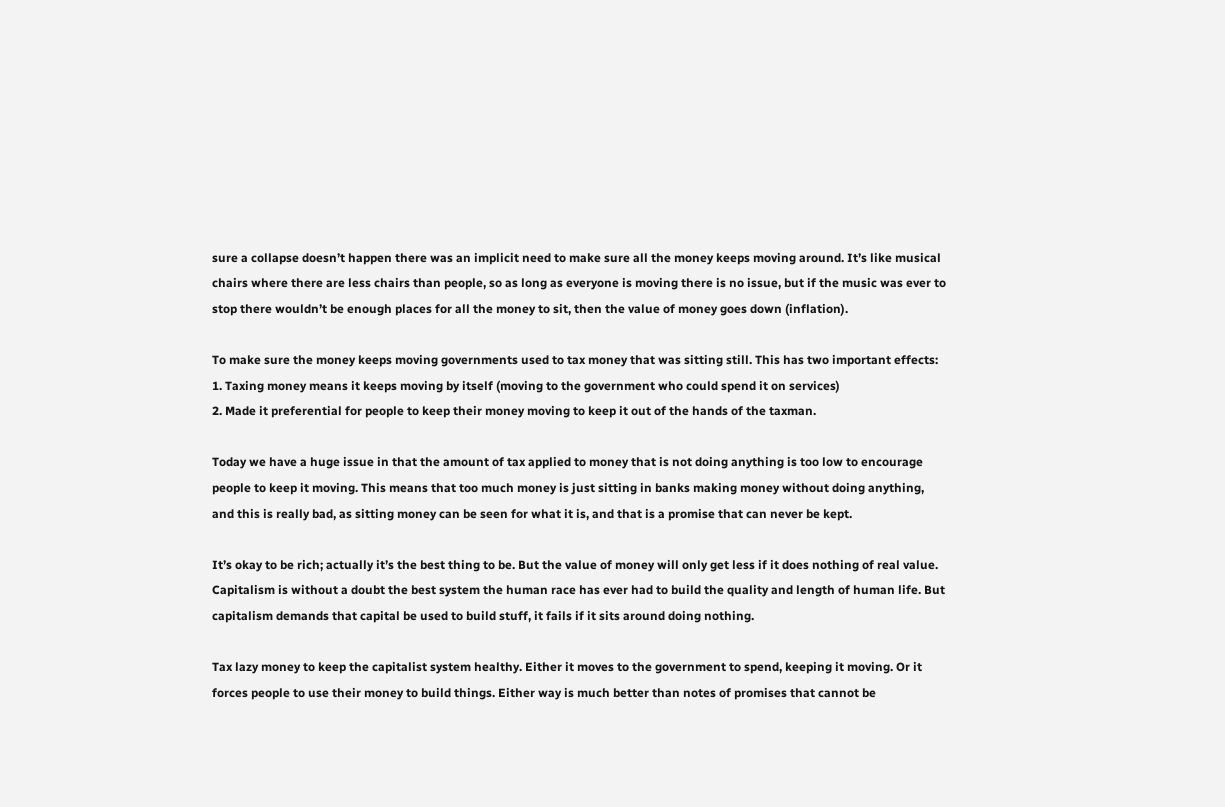sure a collapse doesn’t happen there was an implicit need to make sure all the money keeps moving around. It’s like musical chairs where there are less chairs than people, so as long as everyone is moving there is no issue, but if the music was ever to stop there wouldn’t be enough places for all the money to sit, then the value of money goes down (inflation).

To make sure the money keeps moving governments used to tax money that was sitting still. This has two important effects:
1. Taxing money means it keeps moving by itself (moving to the government who could spend it on services)
2. Made it preferential for people to keep their money moving to keep it out of the hands of the taxman.

Today we have a huge issue in that the amount of tax applied to money that is not doing anything is too low to encourage people to keep it moving. This means that too much money is just sitting in banks making money without doing anything, and this is really bad, as sitting money can be seen for what it is, and that is a promise that can never be kept.

It’s okay to be rich; actually it’s the best thing to be. But the value of money will only get less if it does nothing of real value. Capitalism is without a doubt the best system the human race has ever had to build the quality and length of human life. But capitalism demands that capital be used to build stuff, it fails if it sits around doing nothing.

Tax lazy money to keep the capitalist system healthy. Either it moves to the government to spend, keeping it moving. Or it forces people to use their money to build things. Either way is much better than notes of promises that cannot be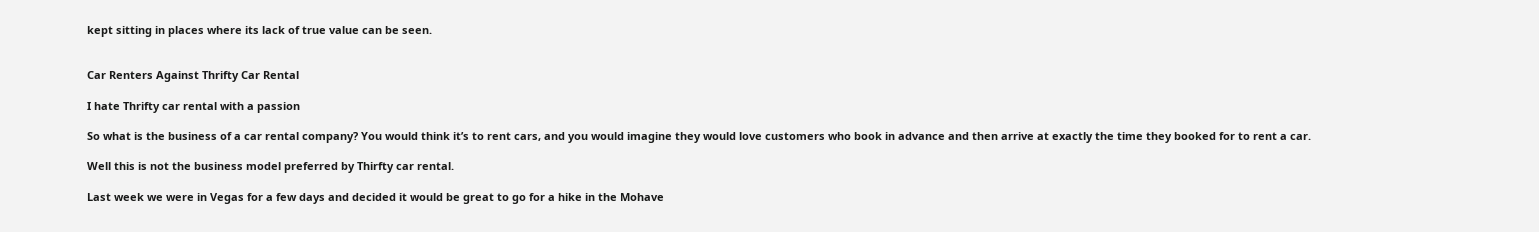kept sitting in places where its lack of true value can be seen.


Car Renters Against Thrifty Car Rental

I hate Thrifty car rental with a passion

So what is the business of a car rental company? You would think it’s to rent cars, and you would imagine they would love customers who book in advance and then arrive at exactly the time they booked for to rent a car.

Well this is not the business model preferred by Thirfty car rental.

Last week we were in Vegas for a few days and decided it would be great to go for a hike in the Mohave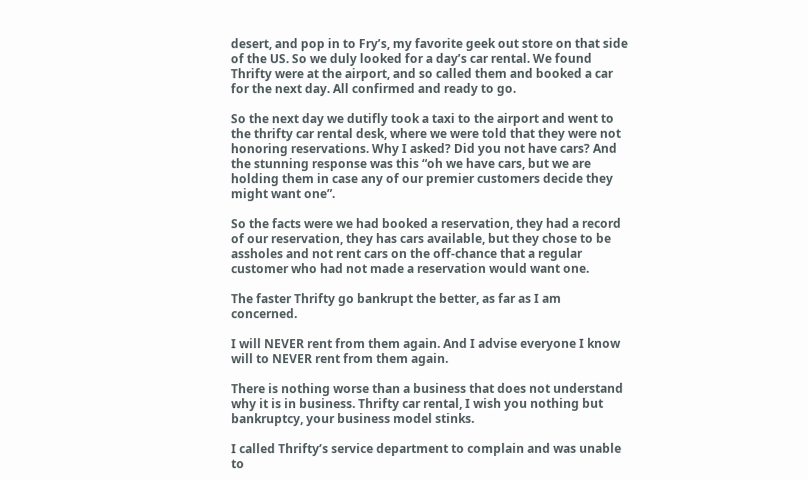desert, and pop in to Fry’s, my favorite geek out store on that side of the US. So we duly looked for a day’s car rental. We found Thrifty were at the airport, and so called them and booked a car for the next day. All confirmed and ready to go.

So the next day we dutifly took a taxi to the airport and went to the thrifty car rental desk, where we were told that they were not honoring reservations. Why I asked? Did you not have cars? And the stunning response was this “oh we have cars, but we are holding them in case any of our premier customers decide they might want one”.

So the facts were we had booked a reservation, they had a record of our reservation, they has cars available, but they chose to be assholes and not rent cars on the off-chance that a regular customer who had not made a reservation would want one.

The faster Thrifty go bankrupt the better, as far as I am concerned.

I will NEVER rent from them again. And I advise everyone I know will to NEVER rent from them again.

There is nothing worse than a business that does not understand why it is in business. Thrifty car rental, I wish you nothing but bankruptcy, your business model stinks.

I called Thrifty’s service department to complain and was unable to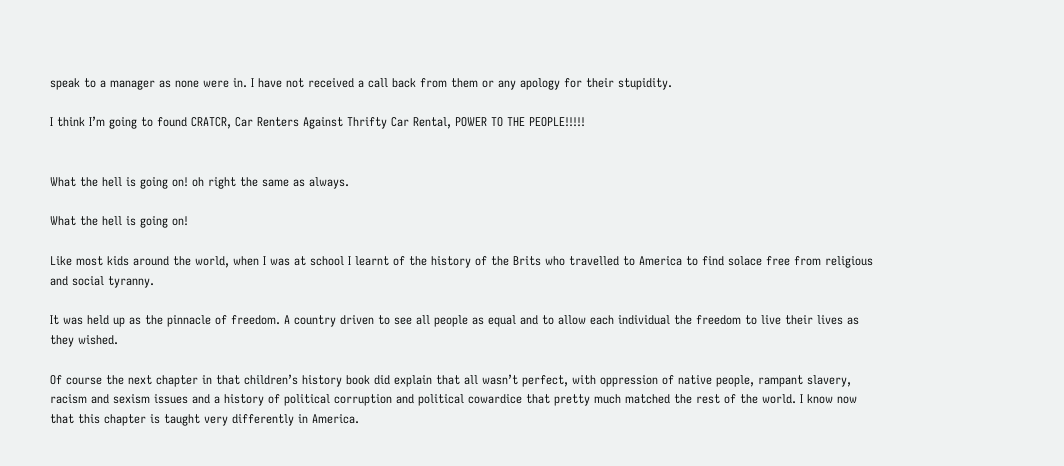speak to a manager as none were in. I have not received a call back from them or any apology for their stupidity.

I think I’m going to found CRATCR, Car Renters Against Thrifty Car Rental, POWER TO THE PEOPLE!!!!!


What the hell is going on! oh right the same as always.

What the hell is going on!

Like most kids around the world, when I was at school I learnt of the history of the Brits who travelled to America to find solace free from religious and social tyranny.

It was held up as the pinnacle of freedom. A country driven to see all people as equal and to allow each individual the freedom to live their lives as they wished.

Of course the next chapter in that children’s history book did explain that all wasn’t perfect, with oppression of native people, rampant slavery, racism and sexism issues and a history of political corruption and political cowardice that pretty much matched the rest of the world. I know now that this chapter is taught very differently in America.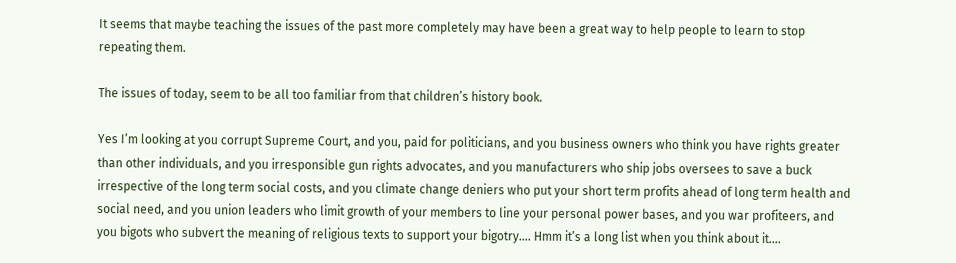It seems that maybe teaching the issues of the past more completely may have been a great way to help people to learn to stop repeating them.

The issues of today, seem to be all too familiar from that children’s history book.

Yes I’m looking at you corrupt Supreme Court, and you, paid for politicians, and you business owners who think you have rights greater than other individuals, and you irresponsible gun rights advocates, and you manufacturers who ship jobs oversees to save a buck irrespective of the long term social costs, and you climate change deniers who put your short term profits ahead of long term health and social need, and you union leaders who limit growth of your members to line your personal power bases, and you war profiteers, and you bigots who subvert the meaning of religious texts to support your bigotry…. Hmm it’s a long list when you think about it….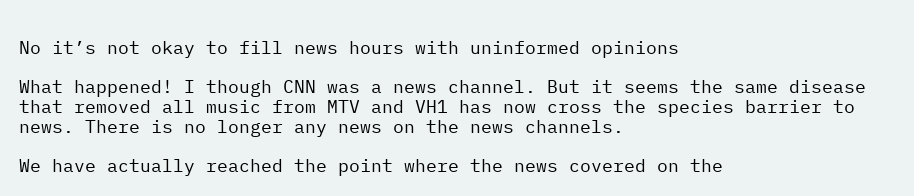No it’s not okay to fill news hours with uninformed opinions

What happened! I though CNN was a news channel. But it seems the same disease that removed all music from MTV and VH1 has now cross the species barrier to news. There is no longer any news on the news channels.

We have actually reached the point where the news covered on the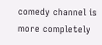comedy channel is more completely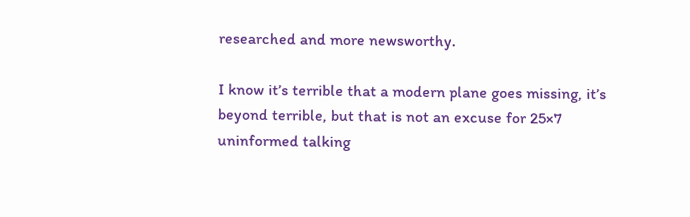researched and more newsworthy.

I know it’s terrible that a modern plane goes missing, it’s beyond terrible, but that is not an excuse for 25×7 uninformed talking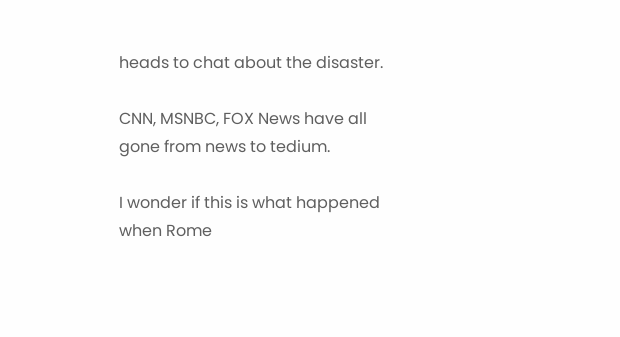heads to chat about the disaster.

CNN, MSNBC, FOX News have all gone from news to tedium.

I wonder if this is what happened when Rome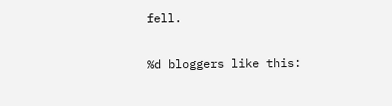fell.


%d bloggers like this: